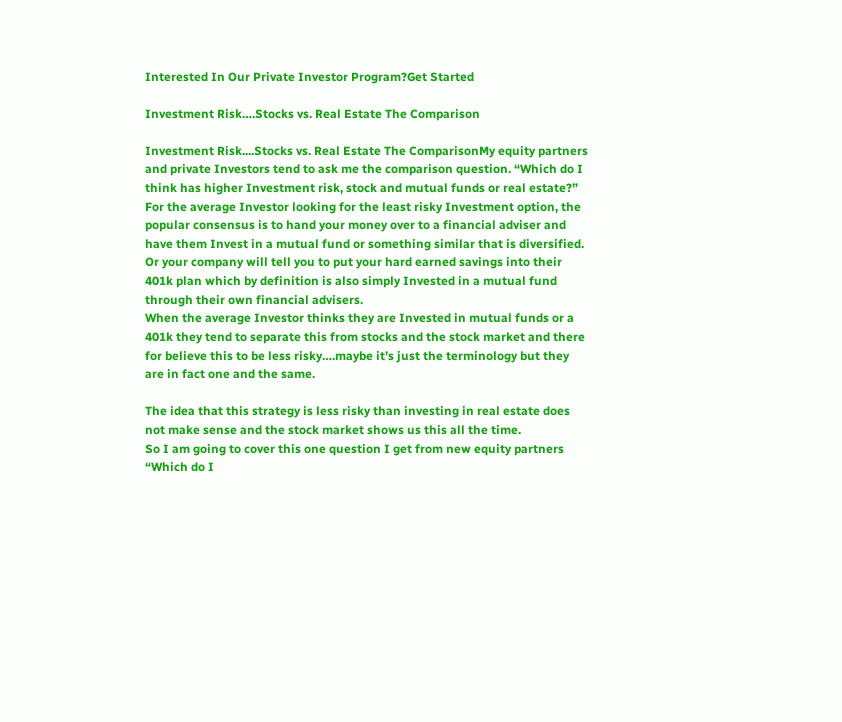Interested In Our Private Investor Program?Get Started

Investment Risk….Stocks vs. Real Estate The Comparison

Investment Risk....Stocks vs. Real Estate The ComparisonMy equity partners and private Investors tend to ask me the comparison question. “Which do I think has higher Investment risk, stock and mutual funds or real estate?” For the average Investor looking for the least risky Investment option, the popular consensus is to hand your money over to a financial adviser and have them Invest in a mutual fund or something similar that is diversified. Or your company will tell you to put your hard earned savings into their 401k plan which by definition is also simply Invested in a mutual fund through their own financial advisers.
When the average Investor thinks they are Invested in mutual funds or a 401k they tend to separate this from stocks and the stock market and there for believe this to be less risky….maybe it’s just the terminology but they are in fact one and the same.

The idea that this strategy is less risky than investing in real estate does not make sense and the stock market shows us this all the time.
So I am going to cover this one question I get from new equity partners “Which do I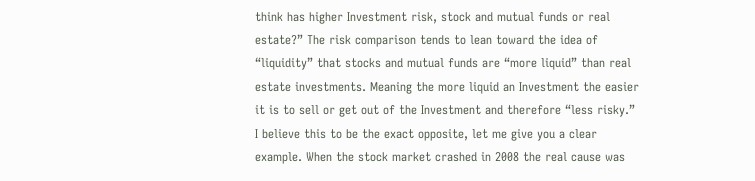think has higher Investment risk, stock and mutual funds or real estate?” The risk comparison tends to lean toward the idea of “liquidity” that stocks and mutual funds are “more liquid” than real estate investments. Meaning the more liquid an Investment the easier it is to sell or get out of the Investment and therefore “less risky.”
I believe this to be the exact opposite, let me give you a clear example. When the stock market crashed in 2008 the real cause was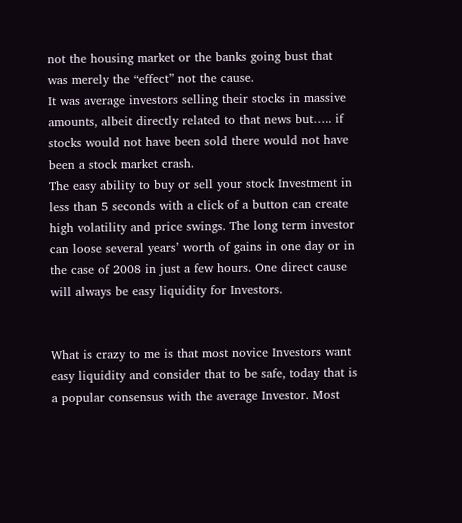not the housing market or the banks going bust that was merely the “effect” not the cause.
It was average investors selling their stocks in massive amounts, albeit directly related to that news but….. if stocks would not have been sold there would not have been a stock market crash.
The easy ability to buy or sell your stock Investment in less than 5 seconds with a click of a button can create high volatility and price swings. The long term investor can loose several years’ worth of gains in one day or in the case of 2008 in just a few hours. One direct cause will always be easy liquidity for Investors.


What is crazy to me is that most novice Investors want easy liquidity and consider that to be safe, today that is a popular consensus with the average Investor. Most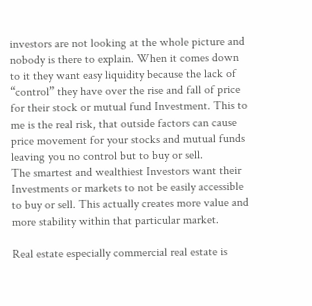investors are not looking at the whole picture and nobody is there to explain. When it comes down to it they want easy liquidity because the lack of “control” they have over the rise and fall of price for their stock or mutual fund Investment. This to me is the real risk, that outside factors can cause price movement for your stocks and mutual funds leaving you no control but to buy or sell.
The smartest and wealthiest Investors want their Investments or markets to not be easily accessible to buy or sell. This actually creates more value and more stability within that particular market.

Real estate especially commercial real estate is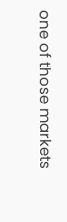one of those markets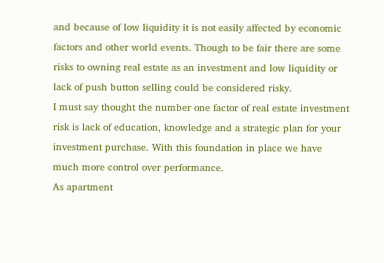and because of low liquidity it is not easily affected by economic factors and other world events. Though to be fair there are some risks to owning real estate as an investment and low liquidity or lack of push button selling could be considered risky.
I must say thought the number one factor of real estate investment risk is lack of education, knowledge and a strategic plan for your investment purchase. With this foundation in place we have much more control over performance.
As apartment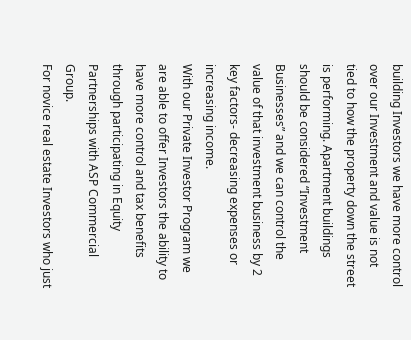building Investors we have more control over our Investment and value is not tied to how the property down the street is performing. Apartment buildings should be considered “Investment Businesses” and we can control the value of that investment business by 2 key factors- decreasing expenses or increasing income.
With our Private Investor Program we are able to offer Investors the ability to have more control and tax benefits through participating in Equity Partnerships with ASP Commercial Group.
For novice real estate Investors who just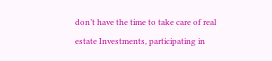don’t have the time to take care of real estate Investments, participating in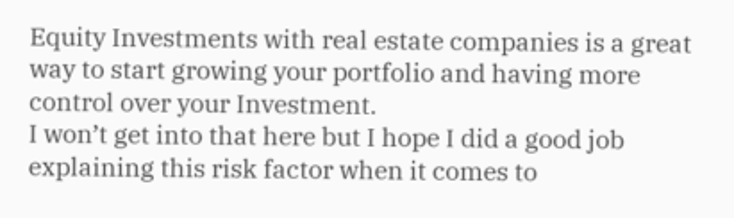Equity Investments with real estate companies is a great way to start growing your portfolio and having more control over your Investment.
I won’t get into that here but I hope I did a good job explaining this risk factor when it comes to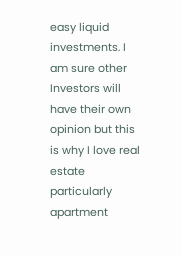easy liquid investments. I am sure other Investors will have their own opinion but this is why I love real estate particularly apartment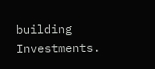building Investments.